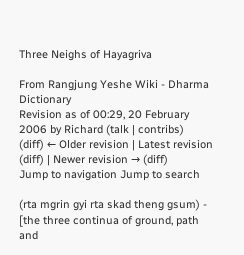Three Neighs of Hayagriva

From Rangjung Yeshe Wiki - Dharma Dictionary
Revision as of 00:29, 20 February 2006 by Richard (talk | contribs)
(diff) ← Older revision | Latest revision (diff) | Newer revision → (diff)
Jump to navigation Jump to search

(rta mgrin gyi rta skad theng gsum) - [the three continua of ground, path and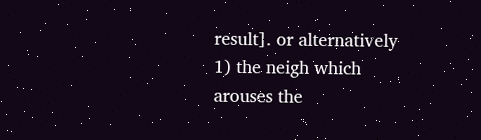result]. or alternatively 1) the neigh which arouses the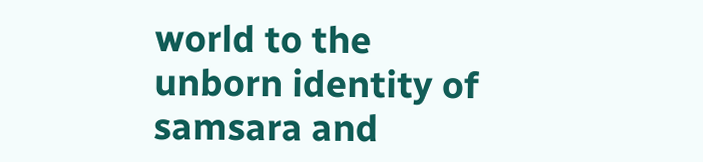world to the unborn identity of samsara and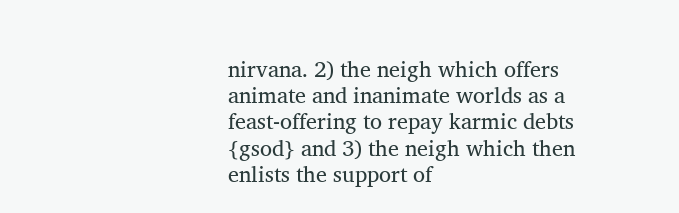nirvana. 2) the neigh which offers animate and inanimate worlds as a feast-offering to repay karmic debts {gsod} and 3) the neigh which then enlists the support of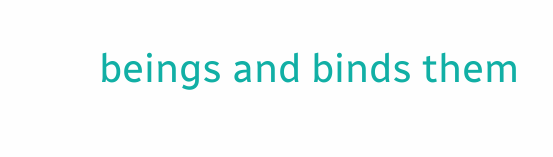beings and binds them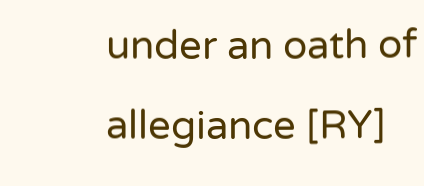under an oath of allegiance [RY]